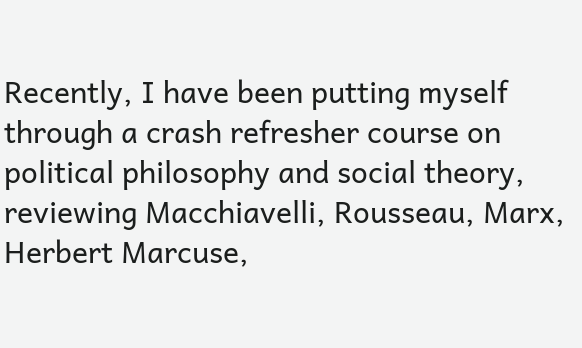Recently, I have been putting myself through a crash refresher course on political philosophy and social theory, reviewing Macchiavelli, Rousseau, Marx, Herbert Marcuse,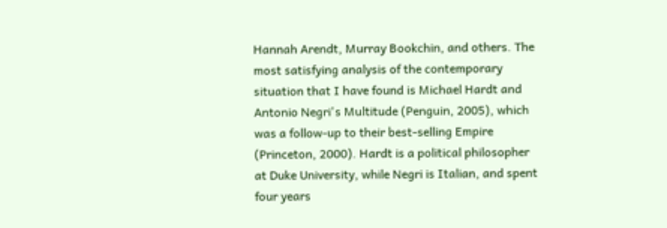Hannah Arendt, Murray Bookchin, and others. The most satisfying analysis of the contemporary situation that I have found is Michael Hardt and Antonio Negri's Multitude (Penguin, 2005), which was a follow-up to their best-selling Empire (Princeton, 2000). Hardt is a political philosopher at Duke University, while Negri is Italian, and spent four years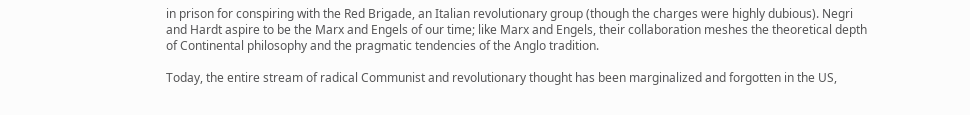in prison for conspiring with the Red Brigade, an Italian revolutionary group (though the charges were highly dubious). Negri and Hardt aspire to be the Marx and Engels of our time; like Marx and Engels, their collaboration meshes the theoretical depth of Continental philosophy and the pragmatic tendencies of the Anglo tradition.

Today, the entire stream of radical Communist and revolutionary thought has been marginalized and forgotten in the US,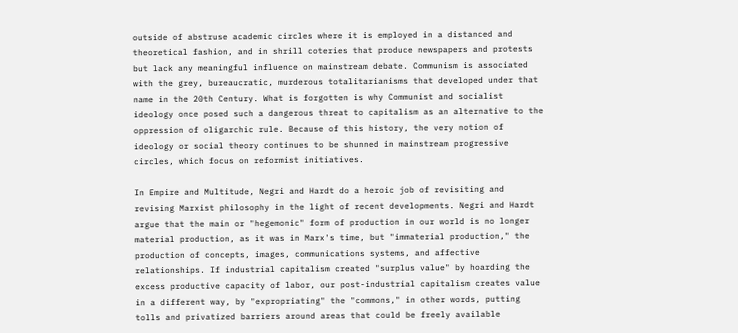outside of abstruse academic circles where it is employed in a distanced and theoretical fashion, and in shrill coteries that produce newspapers and protests but lack any meaningful influence on mainstream debate. Communism is associated with the grey, bureaucratic, murderous totalitarianisms that developed under that name in the 20th Century. What is forgotten is why Communist and socialist ideology once posed such a dangerous threat to capitalism as an alternative to the oppression of oligarchic rule. Because of this history, the very notion of ideology or social theory continues to be shunned in mainstream progressive circles, which focus on reformist initiatives.

In Empire and Multitude, Negri and Hardt do a heroic job of revisiting and revising Marxist philosophy in the light of recent developments. Negri and Hardt argue that the main or "hegemonic" form of production in our world is no longer material production, as it was in Marx's time, but "immaterial production," the production of concepts, images, communications systems, and affective relationships. If industrial capitalism created "surplus value" by hoarding the excess productive capacity of labor, our post-industrial capitalism creates value in a different way, by "expropriating" the "commons," in other words, putting tolls and privatized barriers around areas that could be freely available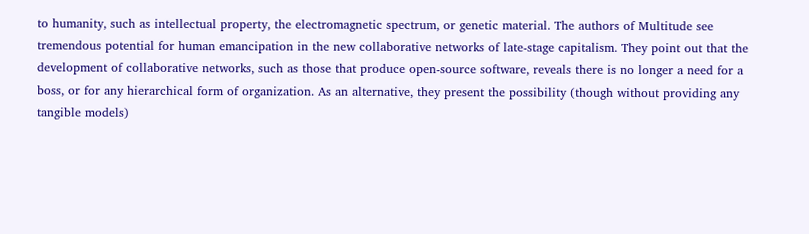to humanity, such as intellectual property, the electromagnetic spectrum, or genetic material. The authors of Multitude see tremendous potential for human emancipation in the new collaborative networks of late-stage capitalism. They point out that the development of collaborative networks, such as those that produce open-source software, reveals there is no longer a need for a boss, or for any hierarchical form of organization. As an alternative, they present the possibility (though without providing any tangible models)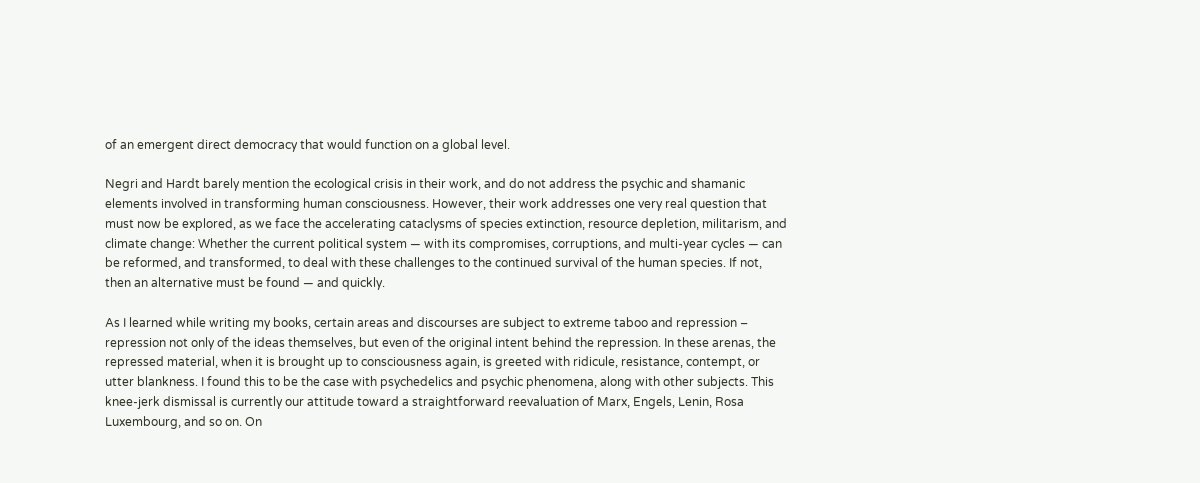of an emergent direct democracy that would function on a global level.

Negri and Hardt barely mention the ecological crisis in their work, and do not address the psychic and shamanic elements involved in transforming human consciousness. However, their work addresses one very real question that must now be explored, as we face the accelerating cataclysms of species extinction, resource depletion, militarism, and climate change: Whether the current political system — with its compromises, corruptions, and multi-year cycles — can be reformed, and transformed, to deal with these challenges to the continued survival of the human species. If not, then an alternative must be found — and quickly.

As I learned while writing my books, certain areas and discourses are subject to extreme taboo and repression – repression not only of the ideas themselves, but even of the original intent behind the repression. In these arenas, the repressed material, when it is brought up to consciousness again, is greeted with ridicule, resistance, contempt, or utter blankness. I found this to be the case with psychedelics and psychic phenomena, along with other subjects. This knee-jerk dismissal is currently our attitude toward a straightforward reevaluation of Marx, Engels, Lenin, Rosa Luxembourg, and so on. On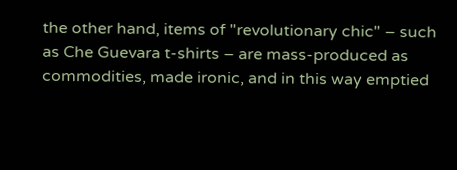the other hand, items of "revolutionary chic" – such as Che Guevara t-shirts – are mass-produced as commodities, made ironic, and in this way emptied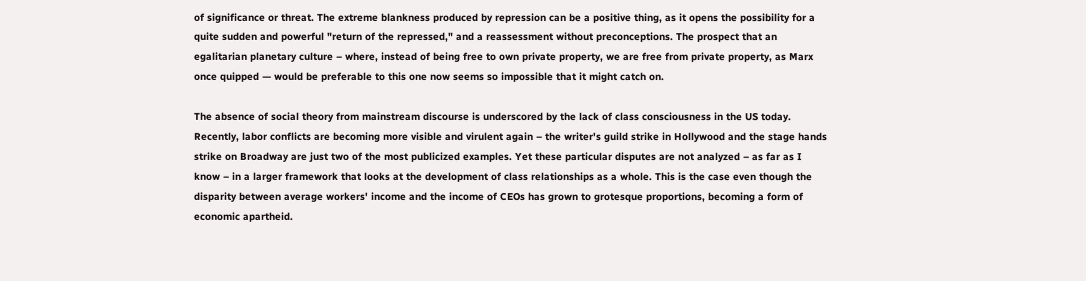of significance or threat. The extreme blankness produced by repression can be a positive thing, as it opens the possibility for a quite sudden and powerful "return of the repressed," and a reassessment without preconceptions. The prospect that an egalitarian planetary culture – where, instead of being free to own private property, we are free from private property, as Marx once quipped — would be preferable to this one now seems so impossible that it might catch on.

The absence of social theory from mainstream discourse is underscored by the lack of class consciousness in the US today. Recently, labor conflicts are becoming more visible and virulent again – the writer's guild strike in Hollywood and the stage hands strike on Broadway are just two of the most publicized examples. Yet these particular disputes are not analyzed – as far as I know – in a larger framework that looks at the development of class relationships as a whole. This is the case even though the disparity between average workers' income and the income of CEOs has grown to grotesque proportions, becoming a form of economic apartheid.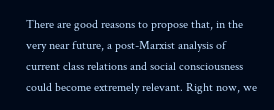There are good reasons to propose that, in the very near future, a post-Marxist analysis of current class relations and social consciousness could become extremely relevant. Right now, we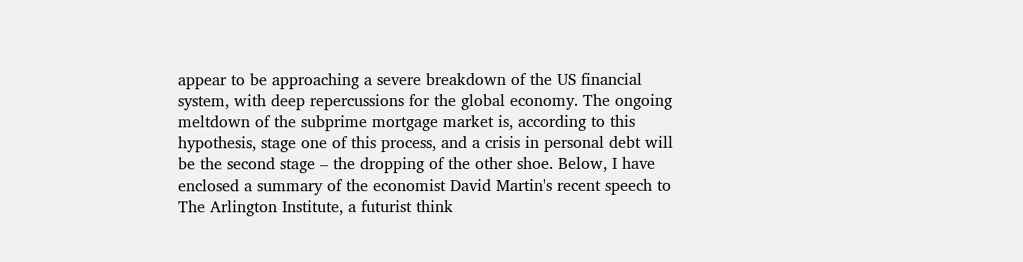appear to be approaching a severe breakdown of the US financial system, with deep repercussions for the global economy. The ongoing meltdown of the subprime mortgage market is, according to this hypothesis, stage one of this process, and a crisis in personal debt will be the second stage – the dropping of the other shoe. Below, I have enclosed a summary of the economist David Martin's recent speech to The Arlington Institute, a futurist think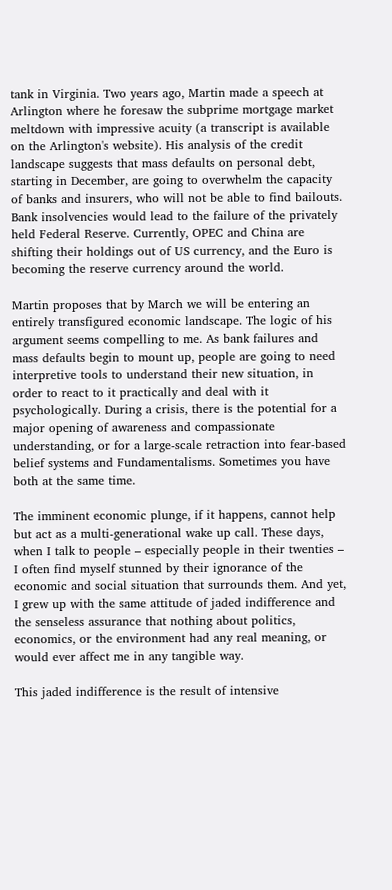tank in Virginia. Two years ago, Martin made a speech at Arlington where he foresaw the subprime mortgage market meltdown with impressive acuity (a transcript is available on the Arlington's website). His analysis of the credit landscape suggests that mass defaults on personal debt, starting in December, are going to overwhelm the capacity of banks and insurers, who will not be able to find bailouts. Bank insolvencies would lead to the failure of the privately held Federal Reserve. Currently, OPEC and China are shifting their holdings out of US currency, and the Euro is becoming the reserve currency around the world.

Martin proposes that by March we will be entering an entirely transfigured economic landscape. The logic of his argument seems compelling to me. As bank failures and mass defaults begin to mount up, people are going to need interpretive tools to understand their new situation, in order to react to it practically and deal with it psychologically. During a crisis, there is the potential for a major opening of awareness and compassionate understanding, or for a large-scale retraction into fear-based belief systems and Fundamentalisms. Sometimes you have both at the same time.

The imminent economic plunge, if it happens, cannot help but act as a multi-generational wake up call. These days, when I talk to people – especially people in their twenties – I often find myself stunned by their ignorance of the economic and social situation that surrounds them. And yet, I grew up with the same attitude of jaded indifference and the senseless assurance that nothing about politics, economics, or the environment had any real meaning, or would ever affect me in any tangible way.

This jaded indifference is the result of intensive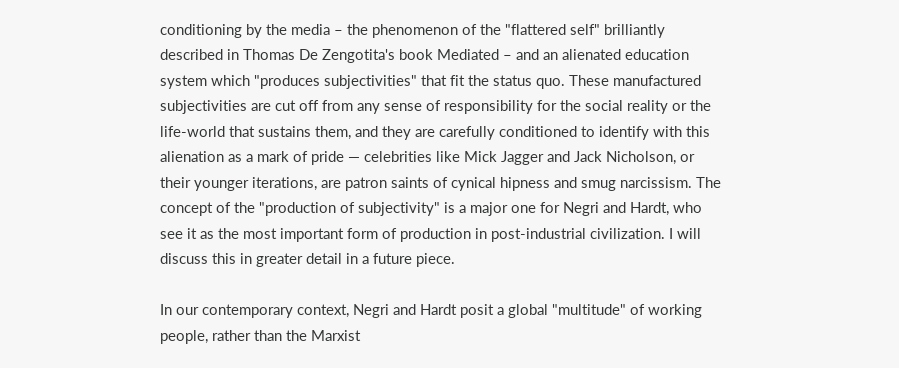conditioning by the media – the phenomenon of the "flattered self" brilliantly described in Thomas De Zengotita's book Mediated – and an alienated education system which "produces subjectivities" that fit the status quo. These manufactured subjectivities are cut off from any sense of responsibility for the social reality or the life-world that sustains them, and they are carefully conditioned to identify with this alienation as a mark of pride — celebrities like Mick Jagger and Jack Nicholson, or their younger iterations, are patron saints of cynical hipness and smug narcissism. The concept of the "production of subjectivity" is a major one for Negri and Hardt, who see it as the most important form of production in post-industrial civilization. I will discuss this in greater detail in a future piece.

In our contemporary context, Negri and Hardt posit a global "multitude" of working people, rather than the Marxist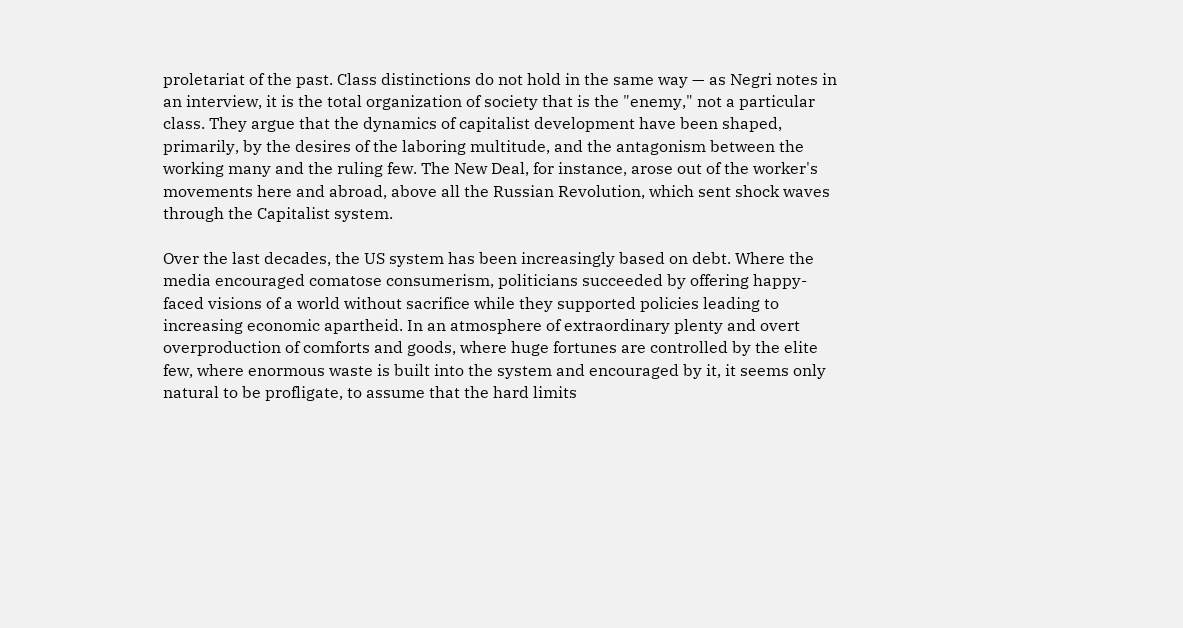proletariat of the past. Class distinctions do not hold in the same way — as Negri notes in an interview, it is the total organization of society that is the "enemy," not a particular class. They argue that the dynamics of capitalist development have been shaped, primarily, by the desires of the laboring multitude, and the antagonism between the working many and the ruling few. The New Deal, for instance, arose out of the worker's movements here and abroad, above all the Russian Revolution, which sent shock waves through the Capitalist system.

Over the last decades, the US system has been increasingly based on debt. Where the media encouraged comatose consumerism, politicians succeeded by offering happy-faced visions of a world without sacrifice while they supported policies leading to increasing economic apartheid. In an atmosphere of extraordinary plenty and overt overproduction of comforts and goods, where huge fortunes are controlled by the elite few, where enormous waste is built into the system and encouraged by it, it seems only natural to be profligate, to assume that the hard limits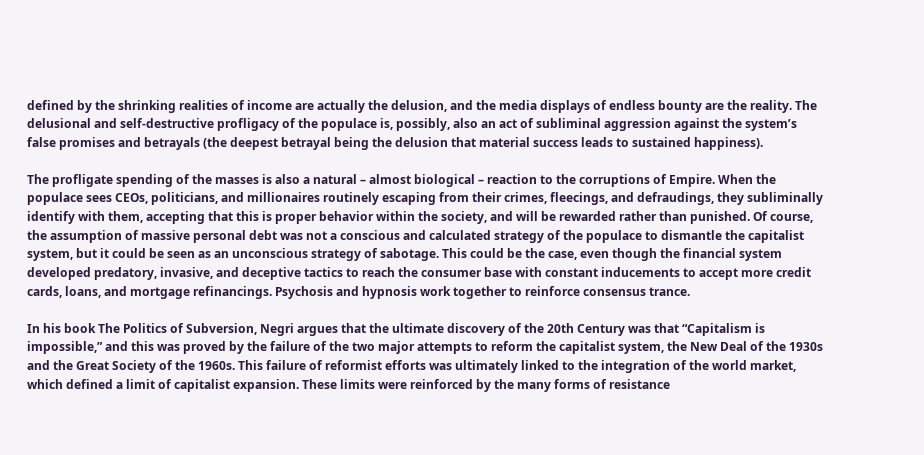defined by the shrinking realities of income are actually the delusion, and the media displays of endless bounty are the reality. The delusional and self-destructive profligacy of the populace is, possibly, also an act of subliminal aggression against the system’s false promises and betrayals (the deepest betrayal being the delusion that material success leads to sustained happiness).

The profligate spending of the masses is also a natural – almost biological – reaction to the corruptions of Empire. When the populace sees CEOs, politicians, and millionaires routinely escaping from their crimes, fleecings, and defraudings, they subliminally identify with them, accepting that this is proper behavior within the society, and will be rewarded rather than punished. Of course, the assumption of massive personal debt was not a conscious and calculated strategy of the populace to dismantle the capitalist system, but it could be seen as an unconscious strategy of sabotage. This could be the case, even though the financial system developed predatory, invasive, and deceptive tactics to reach the consumer base with constant inducements to accept more credit cards, loans, and mortgage refinancings. Psychosis and hypnosis work together to reinforce consensus trance.

In his book The Politics of Subversion, Negri argues that the ultimate discovery of the 20th Century was that “Capitalism is impossible,” and this was proved by the failure of the two major attempts to reform the capitalist system, the New Deal of the 1930s and the Great Society of the 1960s. This failure of reformist efforts was ultimately linked to the integration of the world market, which defined a limit of capitalist expansion. These limits were reinforced by the many forms of resistance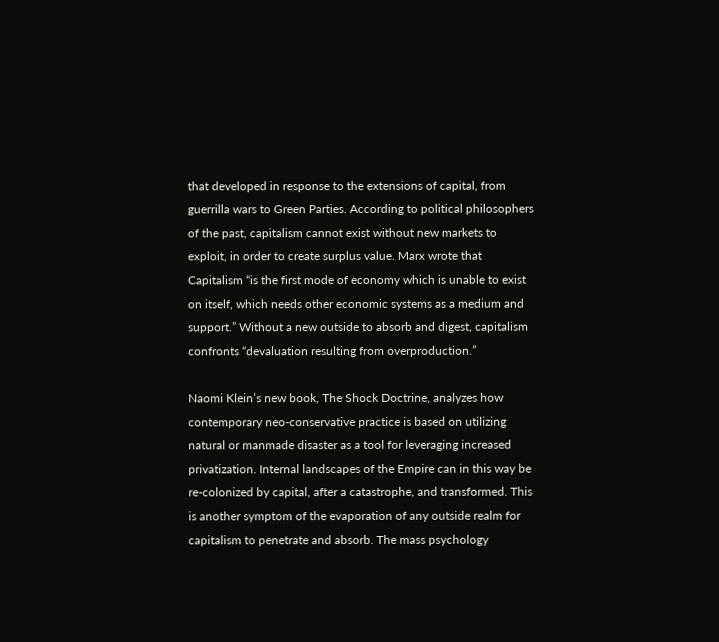that developed in response to the extensions of capital, from guerrilla wars to Green Parties. According to political philosophers of the past, capitalism cannot exist without new markets to exploit, in order to create surplus value. Marx wrote that Capitalism “is the first mode of economy which is unable to exist on itself, which needs other economic systems as a medium and support.” Without a new outside to absorb and digest, capitalism confronts “devaluation resulting from overproduction.”

Naomi Klein’s new book, The Shock Doctrine, analyzes how contemporary neo-conservative practice is based on utilizing natural or manmade disaster as a tool for leveraging increased privatization. Internal landscapes of the Empire can in this way be re-colonized by capital, after a catastrophe, and transformed. This is another symptom of the evaporation of any outside realm for capitalism to penetrate and absorb. The mass psychology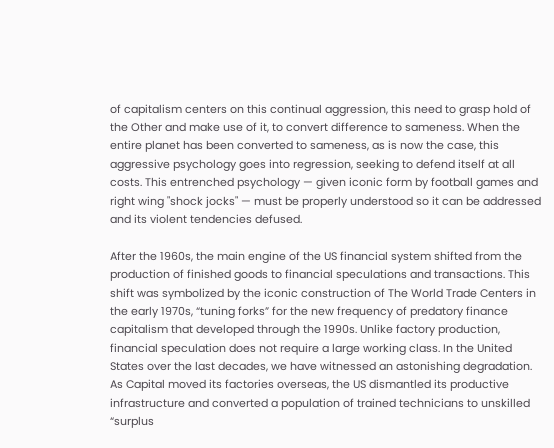of capitalism centers on this continual aggression, this need to grasp hold of the Other and make use of it, to convert difference to sameness. When the entire planet has been converted to sameness, as is now the case, this aggressive psychology goes into regression, seeking to defend itself at all costs. This entrenched psychology — given iconic form by football games and right wing "shock jocks" — must be properly understood so it can be addressed and its violent tendencies defused.

After the 1960s, the main engine of the US financial system shifted from the production of finished goods to financial speculations and transactions. This shift was symbolized by the iconic construction of The World Trade Centers in the early 1970s, “tuning forks” for the new frequency of predatory finance capitalism that developed through the 1990s. Unlike factory production, financial speculation does not require a large working class. In the United States over the last decades, we have witnessed an astonishing degradation. As Capital moved its factories overseas, the US dismantled its productive infrastructure and converted a population of trained technicians to unskilled “surplus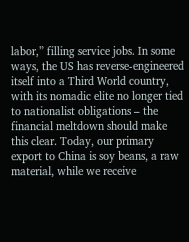labor,” filling service jobs. In some ways, the US has reverse-engineered itself into a Third World country, with its nomadic elite no longer tied to nationalist obligations – the financial meltdown should make this clear. Today, our primary export to China is soy beans, a raw material, while we receive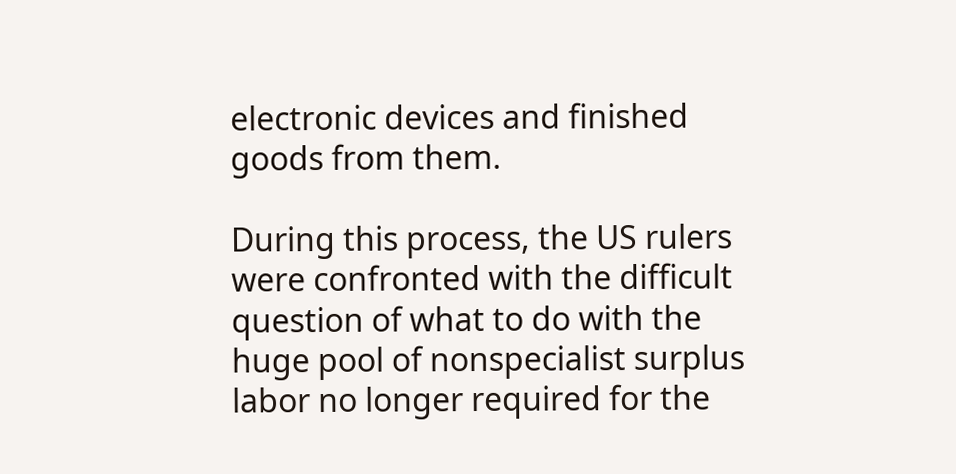electronic devices and finished goods from them.

During this process, the US rulers were confronted with the difficult question of what to do with the huge pool of nonspecialist surplus labor no longer required for the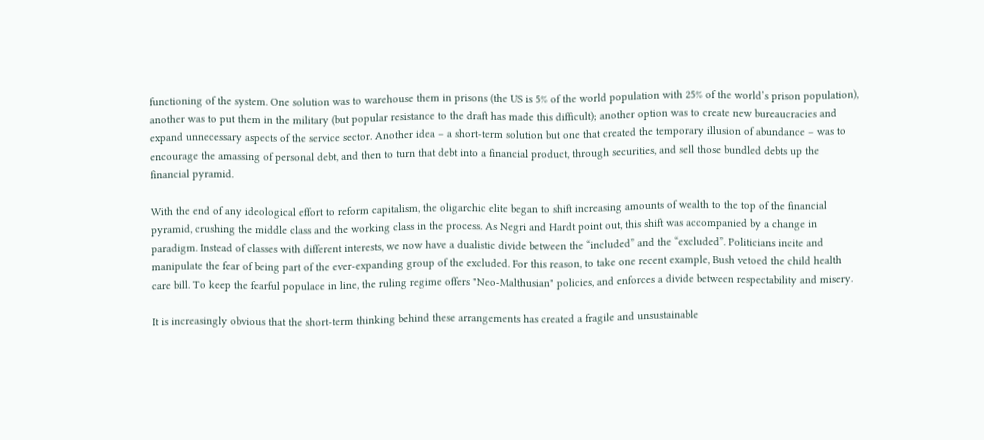functioning of the system. One solution was to warehouse them in prisons (the US is 5% of the world population with 25% of the world’s prison population), another was to put them in the military (but popular resistance to the draft has made this difficult); another option was to create new bureaucracies and expand unnecessary aspects of the service sector. Another idea – a short-term solution but one that created the temporary illusion of abundance – was to encourage the amassing of personal debt, and then to turn that debt into a financial product, through securities, and sell those bundled debts up the financial pyramid.

With the end of any ideological effort to reform capitalism, the oligarchic elite began to shift increasing amounts of wealth to the top of the financial pyramid, crushing the middle class and the working class in the process. As Negri and Hardt point out, this shift was accompanied by a change in paradigm. Instead of classes with different interests, we now have a dualistic divide between the “included” and the “excluded”. Politicians incite and manipulate the fear of being part of the ever-expanding group of the excluded. For this reason, to take one recent example, Bush vetoed the child health care bill. To keep the fearful populace in line, the ruling regime offers "Neo-Malthusian" policies, and enforces a divide between respectability and misery.

It is increasingly obvious that the short-term thinking behind these arrangements has created a fragile and unsustainable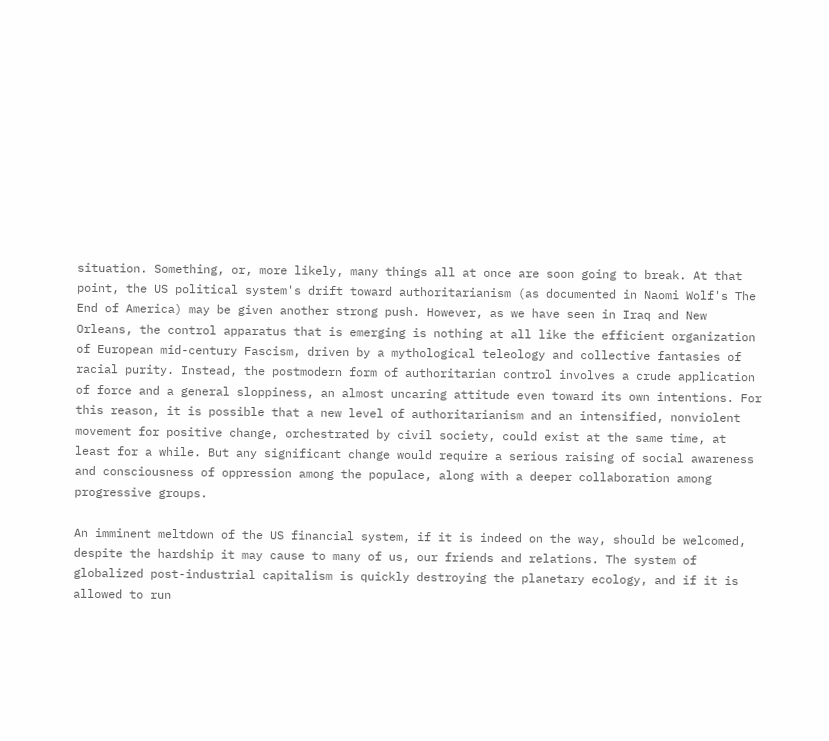situation. Something, or, more likely, many things all at once are soon going to break. At that point, the US political system's drift toward authoritarianism (as documented in Naomi Wolf's The End of America) may be given another strong push. However, as we have seen in Iraq and New Orleans, the control apparatus that is emerging is nothing at all like the efficient organization of European mid-century Fascism, driven by a mythological teleology and collective fantasies of racial purity. Instead, the postmodern form of authoritarian control involves a crude application of force and a general sloppiness, an almost uncaring attitude even toward its own intentions. For this reason, it is possible that a new level of authoritarianism and an intensified, nonviolent movement for positive change, orchestrated by civil society, could exist at the same time, at least for a while. But any significant change would require a serious raising of social awareness and consciousness of oppression among the populace, along with a deeper collaboration among progressive groups.

An imminent meltdown of the US financial system, if it is indeed on the way, should be welcomed, despite the hardship it may cause to many of us, our friends and relations. The system of globalized post-industrial capitalism is quickly destroying the planetary ecology, and if it is allowed to run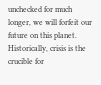unchecked for much longer, we will forfeit our future on this planet. Historically, crisis is the crucible for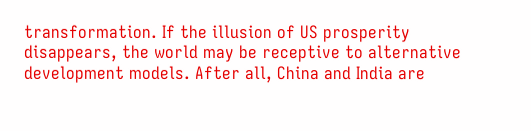transformation. If the illusion of US prosperity disappears, the world may be receptive to alternative development models. After all, China and India are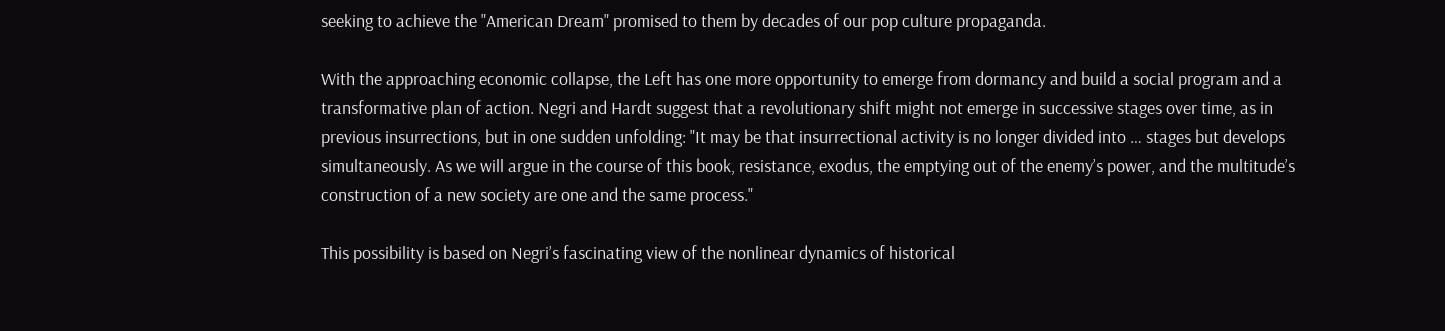seeking to achieve the "American Dream" promised to them by decades of our pop culture propaganda.

With the approaching economic collapse, the Left has one more opportunity to emerge from dormancy and build a social program and a transformative plan of action. Negri and Hardt suggest that a revolutionary shift might not emerge in successive stages over time, as in previous insurrections, but in one sudden unfolding: "It may be that insurrectional activity is no longer divided into … stages but develops simultaneously. As we will argue in the course of this book, resistance, exodus, the emptying out of the enemy’s power, and the multitude’s construction of a new society are one and the same process."

This possibility is based on Negri’s fascinating view of the nonlinear dynamics of historical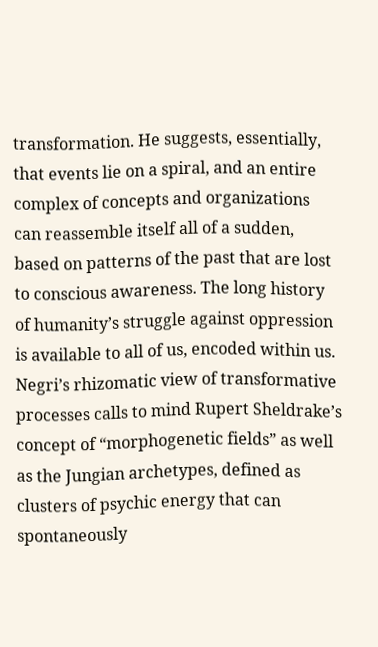transformation. He suggests, essentially, that events lie on a spiral, and an entire complex of concepts and organizations can reassemble itself all of a sudden, based on patterns of the past that are lost to conscious awareness. The long history of humanity’s struggle against oppression is available to all of us, encoded within us. Negri’s rhizomatic view of transformative processes calls to mind Rupert Sheldrake’s concept of “morphogenetic fields” as well as the Jungian archetypes, defined as clusters of psychic energy that can spontaneously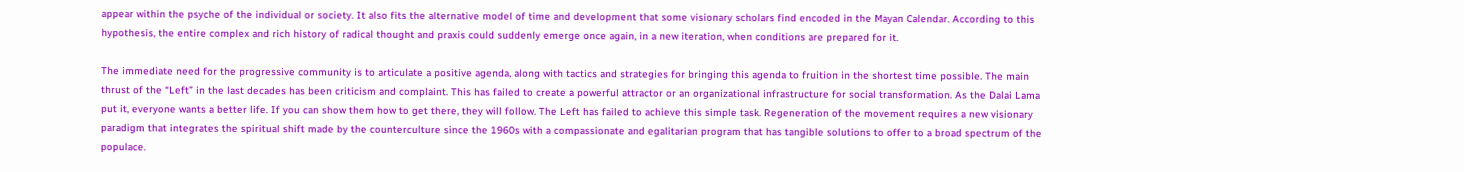appear within the psyche of the individual or society. It also fits the alternative model of time and development that some visionary scholars find encoded in the Mayan Calendar. According to this hypothesis, the entire complex and rich history of radical thought and praxis could suddenly emerge once again, in a new iteration, when conditions are prepared for it.

The immediate need for the progressive community is to articulate a positive agenda, along with tactics and strategies for bringing this agenda to fruition in the shortest time possible. The main thrust of the “Left” in the last decades has been criticism and complaint. This has failed to create a powerful attractor or an organizational infrastructure for social transformation. As the Dalai Lama put it, everyone wants a better life. If you can show them how to get there, they will follow. The Left has failed to achieve this simple task. Regeneration of the movement requires a new visionary paradigm that integrates the spiritual shift made by the counterculture since the 1960s with a compassionate and egalitarian program that has tangible solutions to offer to a broad spectrum of the populace.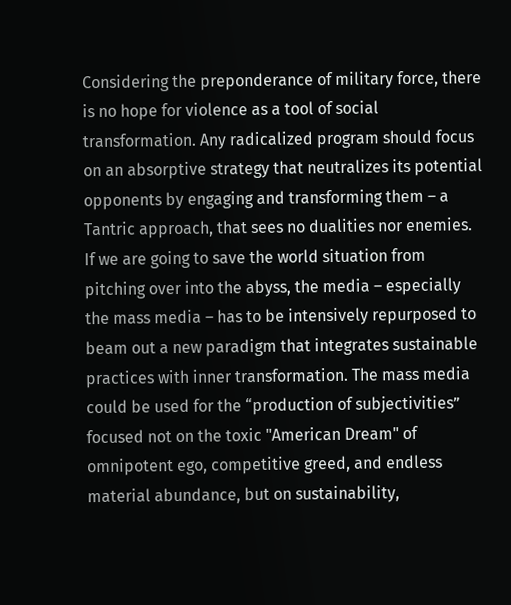Considering the preponderance of military force, there is no hope for violence as a tool of social transformation. Any radicalized program should focus on an absorptive strategy that neutralizes its potential opponents by engaging and transforming them – a Tantric approach, that sees no dualities nor enemies. If we are going to save the world situation from pitching over into the abyss, the media – especially the mass media – has to be intensively repurposed to beam out a new paradigm that integrates sustainable practices with inner transformation. The mass media could be used for the “production of subjectivities” focused not on the toxic "American Dream" of omnipotent ego, competitive greed, and endless material abundance, but on sustainability,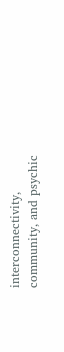interconnectivity, community, and psychic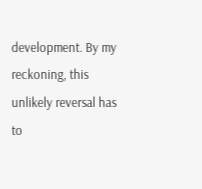development. By my reckoning, this unlikely reversal has to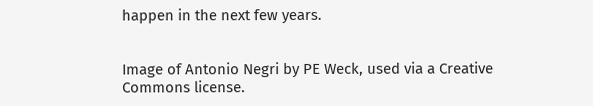happen in the next few years.


Image of Antonio Negri by PE Weck, used via a Creative Commons license.